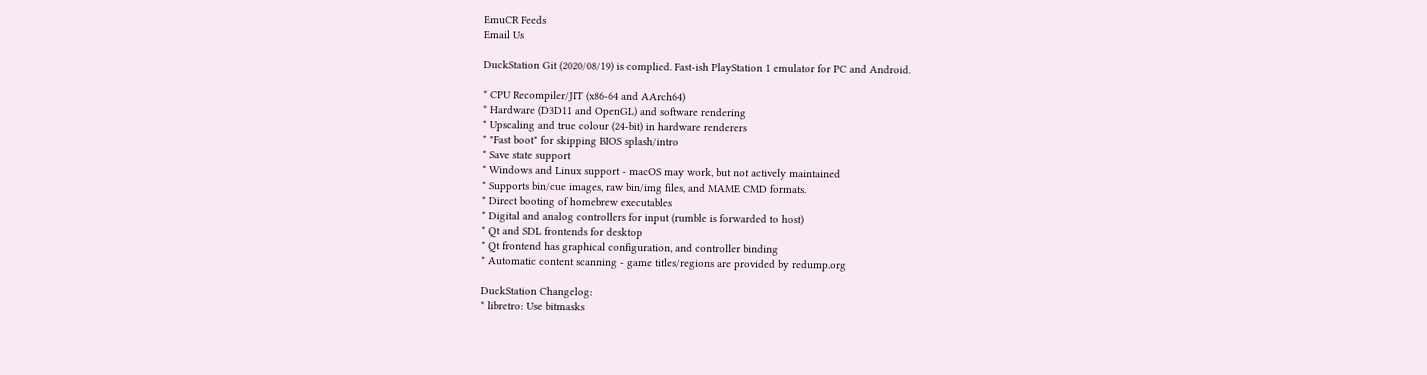EmuCR Feeds
Email Us

DuckStation Git (2020/08/19) is complied. Fast-ish PlayStation 1 emulator for PC and Android.

* CPU Recompiler/JIT (x86-64 and AArch64)
* Hardware (D3D11 and OpenGL) and software rendering
* Upscaling and true colour (24-bit) in hardware renderers
* "Fast boot" for skipping BIOS splash/intro
* Save state support
* Windows and Linux support - macOS may work, but not actively maintained
* Supports bin/cue images, raw bin/img files, and MAME CMD formats.
* Direct booting of homebrew executables
* Digital and analog controllers for input (rumble is forwarded to host)
* Qt and SDL frontends for desktop
* Qt frontend has graphical configuration, and controller binding
* Automatic content scanning - game titles/regions are provided by redump.org

DuckStation Changelog:
* libretro: Use bitmasks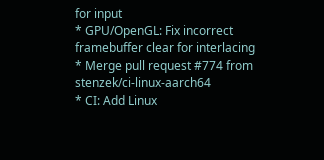for input
* GPU/OpenGL: Fix incorrect framebuffer clear for interlacing
* Merge pull request #774 from stenzek/ci-linux-aarch64
* CI: Add Linux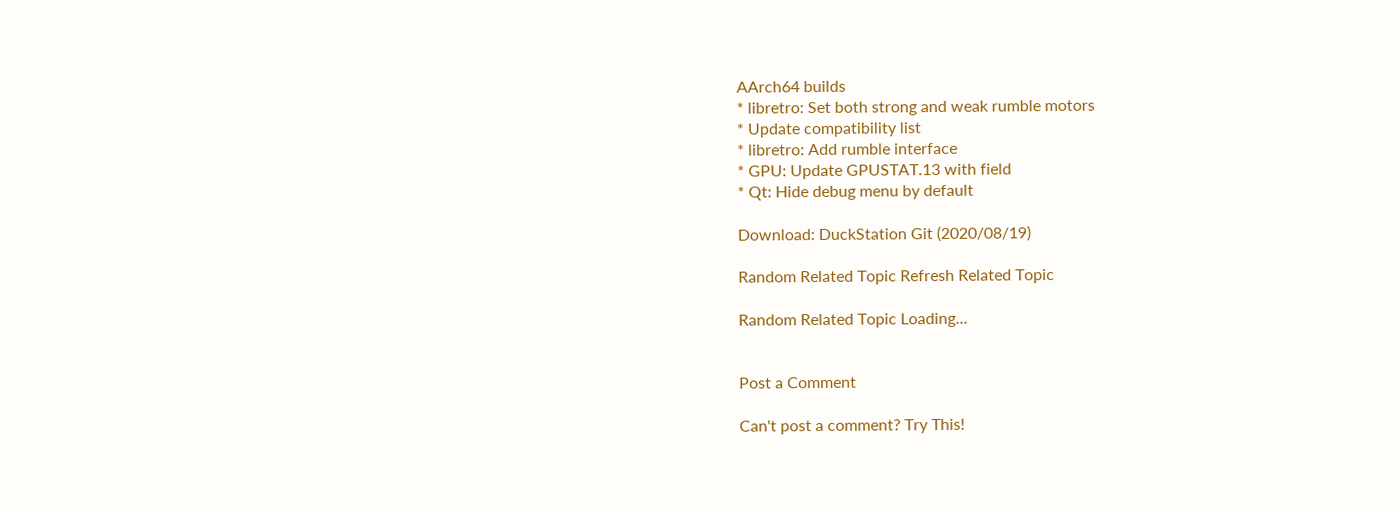AArch64 builds
* libretro: Set both strong and weak rumble motors
* Update compatibility list
* libretro: Add rumble interface
* GPU: Update GPUSTAT.13 with field
* Qt: Hide debug menu by default

Download: DuckStation Git (2020/08/19)

Random Related Topic Refresh Related Topic

Random Related Topic Loading...


Post a Comment

Can't post a comment? Try This!